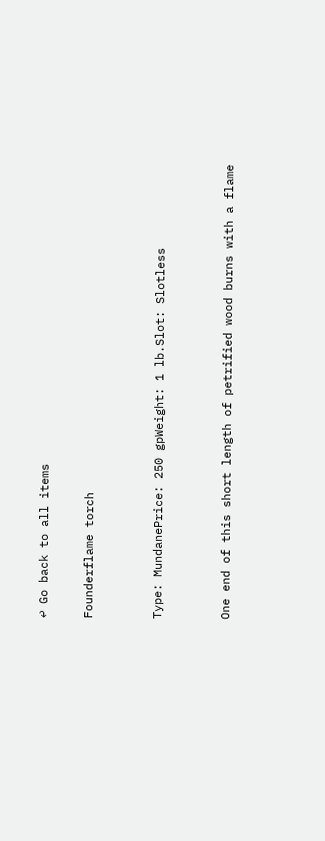↩ Go back to all items

Founderflame torch


Type: MundanePrice: 250 gpWeight: 1 lb.Slot: Slotless


One end of this short length of petrified wood burns with a flame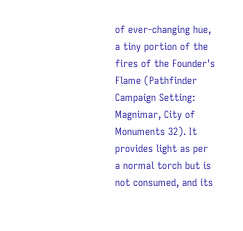of ever-changing hue, a tiny portion of the fires of the Founder's Flame (Pathfinder Campaign Setting: Magnimar, City of Monuments 32). It provides light as per a normal torch but is not consumed, and its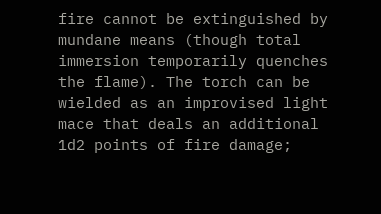fire cannot be extinguished by mundane means (though total immersion temporarily quenches the flame). The torch can be wielded as an improvised light mace that deals an additional 1d2 points of fire damage;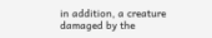in addition, a creature damaged by the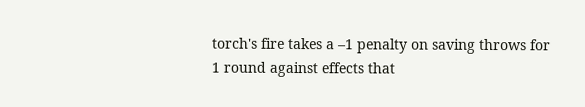torch's fire takes a –1 penalty on saving throws for 1 round against effects that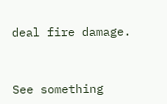deal fire damage.


See something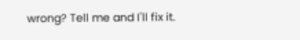wrong? Tell me and I'll fix it.